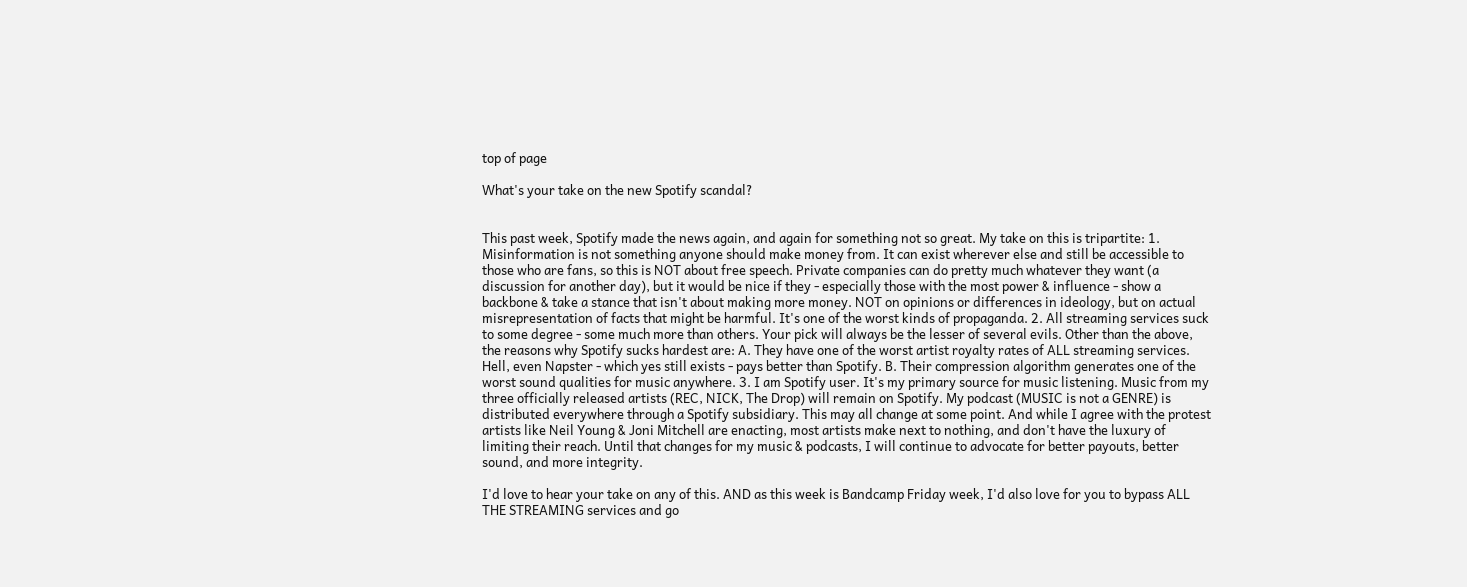top of page

What's your take on the new Spotify scandal?


This past week, Spotify made the news again, and again for something not so great. My take on this is tripartite: 1. Misinformation is not something anyone should make money from. It can exist wherever else and still be accessible to those who are fans, so this is NOT about free speech. Private companies can do pretty much whatever they want (a discussion for another day), but it would be nice if they - especially those with the most power & influence - show a backbone & take a stance that isn't about making more money. NOT on opinions or differences in ideology, but on actual misrepresentation of facts that might be harmful. It's one of the worst kinds of propaganda. 2. All streaming services suck to some degree - some much more than others. Your pick will always be the lesser of several evils. Other than the above, the reasons why Spotify sucks hardest are: A. They have one of the worst artist royalty rates of ALL streaming services. Hell, even Napster - which yes still exists - pays better than Spotify. B. Their compression algorithm generates one of the worst sound qualities for music anywhere. 3. I am Spotify user. It's my primary source for music listening. Music from my three officially released artists (REC, NICK, The Drop) will remain on Spotify. My podcast (MUSIC is not a GENRE) is distributed everywhere through a Spotify subsidiary. This may all change at some point. And while I agree with the protest artists like Neil Young & Joni Mitchell are enacting, most artists make next to nothing, and don't have the luxury of limiting their reach. Until that changes for my music & podcasts, I will continue to advocate for better payouts, better sound, and more integrity.

I'd love to hear your take on any of this. AND as this week is Bandcamp Friday week, I'd also love for you to bypass ALL THE STREAMING services and go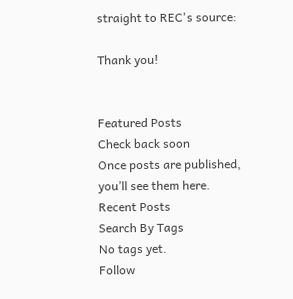straight to REC's source:

Thank you!


Featured Posts
Check back soon
Once posts are published, you’ll see them here.
Recent Posts
Search By Tags
No tags yet.
Follow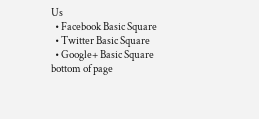Us
  • Facebook Basic Square
  • Twitter Basic Square
  • Google+ Basic Square
bottom of page